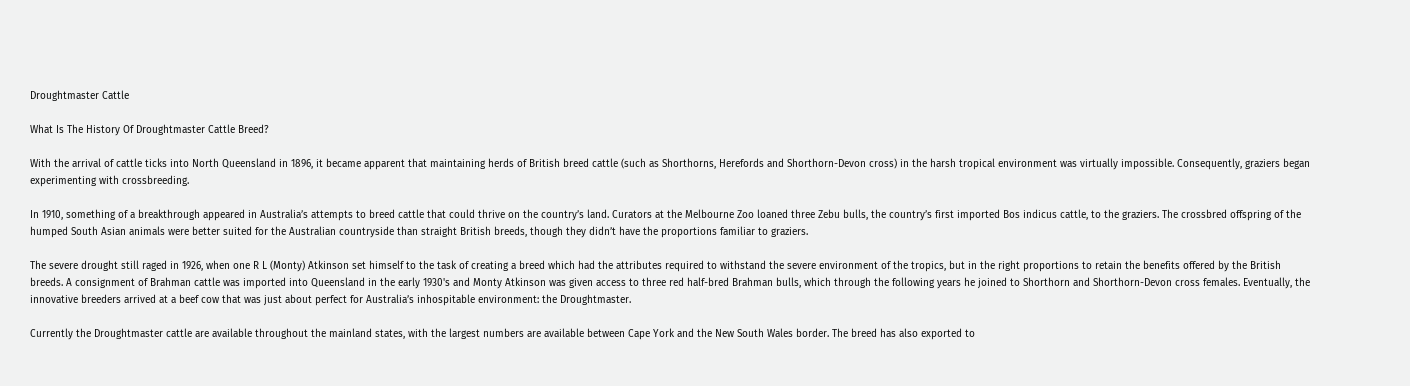Droughtmaster Cattle

What Is The History Of Droughtmaster Cattle Breed?

With the arrival of cattle ticks into North Queensland in 1896, it became apparent that maintaining herds of British breed cattle (such as Shorthorns, Herefords and Shorthorn-Devon cross) in the harsh tropical environment was virtually impossible. Consequently, graziers began experimenting with crossbreeding.

In 1910, something of a breakthrough appeared in Australia’s attempts to breed cattle that could thrive on the country’s land. Curators at the Melbourne Zoo loaned three Zebu bulls, the country’s first imported Bos indicus cattle, to the graziers. The crossbred offspring of the humped South Asian animals were better suited for the Australian countryside than straight British breeds, though they didn’t have the proportions familiar to graziers.

The severe drought still raged in 1926, when one R L (Monty) Atkinson set himself to the task of creating a breed which had the attributes required to withstand the severe environment of the tropics, but in the right proportions to retain the benefits offered by the British breeds. A consignment of Brahman cattle was imported into Queensland in the early 1930's and Monty Atkinson was given access to three red half-bred Brahman bulls, which through the following years he joined to Shorthorn and Shorthorn-Devon cross females. Eventually, the innovative breeders arrived at a beef cow that was just about perfect for Australia’s inhospitable environment: the Droughtmaster.

Currently the Droughtmaster cattle are available throughout the mainland states, with the largest numbers are available between Cape York and the New South Wales border. The breed has also exported to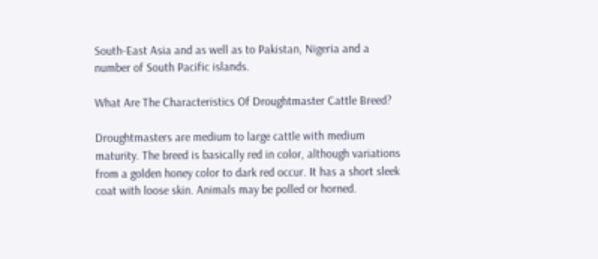South-East Asia and as well as to Pakistan, Nigeria and a number of South Pacific islands.

What Are The Characteristics Of Droughtmaster Cattle Breed?

Droughtmasters are medium to large cattle with medium maturity. The breed is basically red in color, although variations from a golden honey color to dark red occur. It has a short sleek coat with loose skin. Animals may be polled or horned.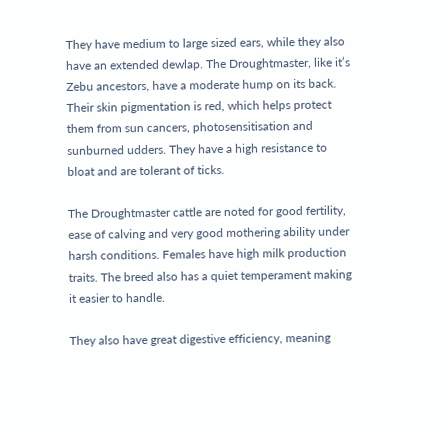They have medium to large sized ears, while they also have an extended dewlap. The Droughtmaster, like it’s Zebu ancestors, have a moderate hump on its back. Their skin pigmentation is red, which helps protect them from sun cancers, photosensitisation and sunburned udders. They have a high resistance to bloat and are tolerant of ticks.

The Droughtmaster cattle are noted for good fertility, ease of calving and very good mothering ability under harsh conditions. Females have high milk production traits. The breed also has a quiet temperament making it easier to handle.

They also have great digestive efficiency, meaning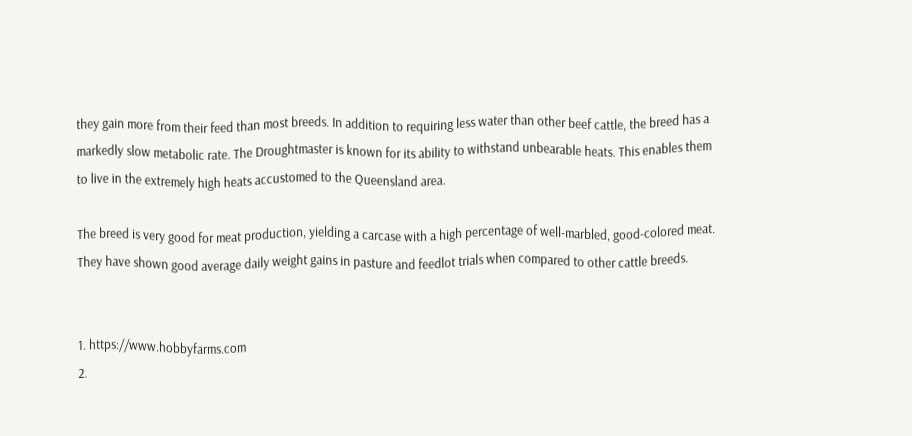they gain more from their feed than most breeds. In addition to requiring less water than other beef cattle, the breed has a markedly slow metabolic rate. The Droughtmaster is known for its ability to withstand unbearable heats. This enables them to live in the extremely high heats accustomed to the Queensland area.

The breed is very good for meat production, yielding a carcase with a high percentage of well-marbled, good-colored meat. They have shown good average daily weight gains in pasture and feedlot trials when compared to other cattle breeds.


1. https://www.hobbyfarms.com
2.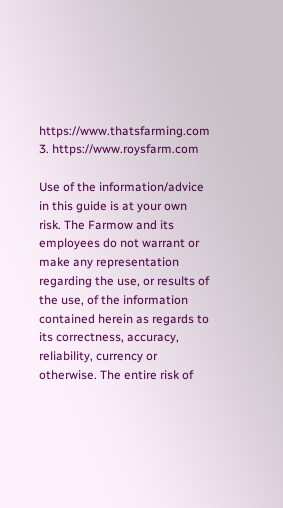https://www.thatsfarming.com
3. https://www.roysfarm.com

Use of the information/advice in this guide is at your own risk. The Farmow and its employees do not warrant or make any representation regarding the use, or results of the use, of the information contained herein as regards to its correctness, accuracy, reliability, currency or otherwise. The entire risk of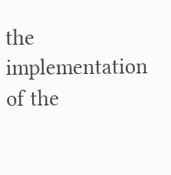the implementation of the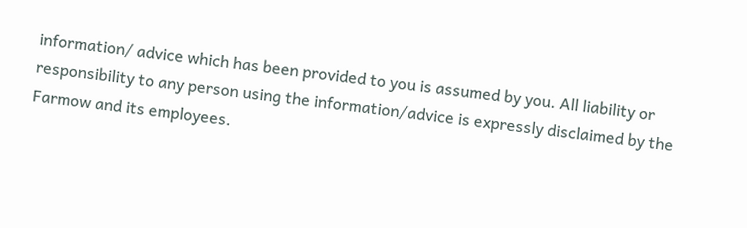information/ advice which has been provided to you is assumed by you. All liability or responsibility to any person using the information/advice is expressly disclaimed by the Farmow and its employees.